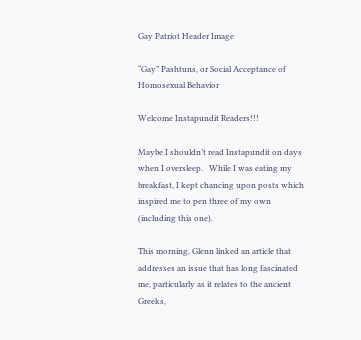Gay Patriot Header Image

“Gay” Pashtuns, or Social Acceptance of Homosexual Behavior

Welcome Instapundit Readers!!!

Maybe I shouldn’t read Instapundit on days when I oversleep.   While I was eating my breakfast, I kept chancing upon posts which inspired me to pen three of my own (including this one).

This morning, Glenn linked an article that addresses an issue that has long fascinated me, particularly as it relates to the ancient Greeks,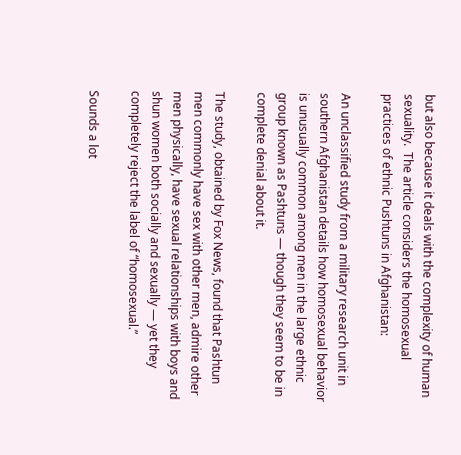but also because it deals with the complexity of human sexuality.  The article considers the homosexual practices of ethnic Pushtuns in Afghanistan:

An unclassified study from a military research unit in southern Afghanistan details how homosexual behavior is unusually common among men in the large ethnic group known as Pashtuns — though they seem to be in complete denial about it.

The study, obtained by Fox News, found that Pashtun men commonly have sex with other men, admire other men physically, have sexual relationships with boys and shun women both socially and sexually — yet they completely reject the label of “homosexual.”

Sounds a lot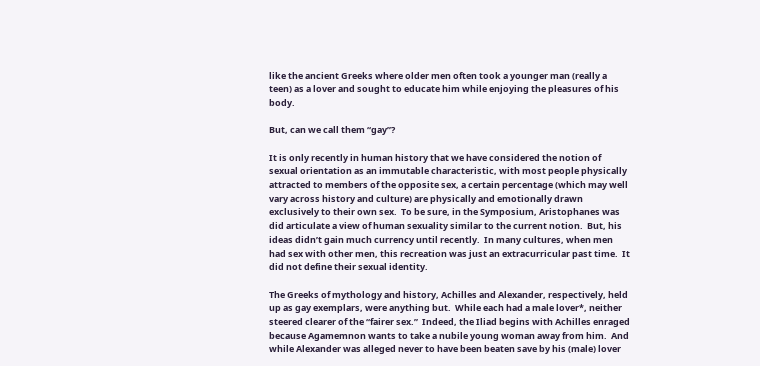like the ancient Greeks where older men often took a younger man (really a teen) as a lover and sought to educate him while enjoying the pleasures of his body.

But, can we call them “gay”?

It is only recently in human history that we have considered the notion of sexual orientation as an immutable characteristic, with most people physically attracted to members of the opposite sex, a certain percentage (which may well vary across history and culture) are physically and emotionally drawn exclusively to their own sex.  To be sure, in the Symposium, Aristophanes was did articulate a view of human sexuality similar to the current notion.  But, his ideas didn’t gain much currency until recently.  In many cultures, when men had sex with other men, this recreation was just an extracurricular past time.  It did not define their sexual identity.

The Greeks of mythology and history, Achilles and Alexander, respectively, held up as gay exemplars, were anything but.  While each had a male lover*, neither steered clearer of the “fairer sex.”  Indeed, the Iliad begins with Achilles enraged because Agamemnon wants to take a nubile young woman away from him.  And while Alexander was alleged never to have been beaten save by his (male) lover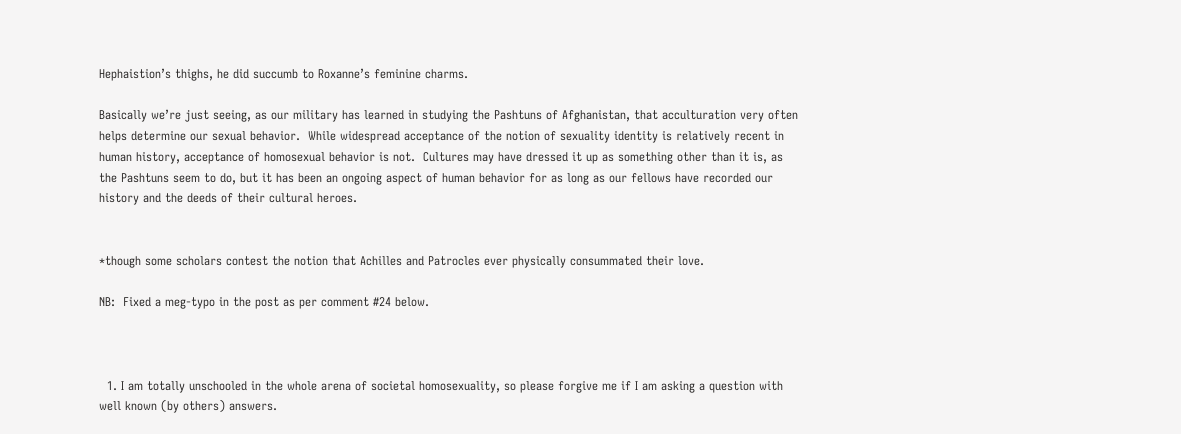Hephaistion’s thighs, he did succumb to Roxanne’s feminine charms.

Basically we’re just seeing, as our military has learned in studying the Pashtuns of Afghanistan, that acculturation very often helps determine our sexual behavior.  While widespread acceptance of the notion of sexuality identity is relatively recent in human history, acceptance of homosexual behavior is not.  Cultures may have dressed it up as something other than it is, as the Pashtuns seem to do, but it has been an ongoing aspect of human behavior for as long as our fellows have recorded our history and the deeds of their cultural heroes.


*though some scholars contest the notion that Achilles and Patrocles ever physically consummated their love.

NB:  Fixed a meg-typo in the post as per comment #24 below.



  1. I am totally unschooled in the whole arena of societal homosexuality, so please forgive me if I am asking a question with well known (by others) answers.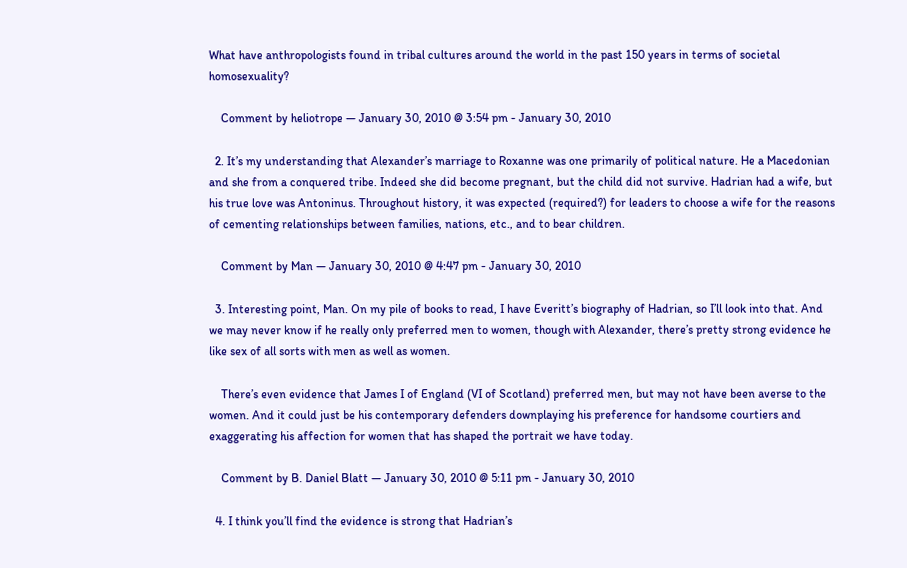What have anthropologists found in tribal cultures around the world in the past 150 years in terms of societal homosexuality?

    Comment by heliotrope — January 30, 2010 @ 3:54 pm - January 30, 2010

  2. It’s my understanding that Alexander’s marriage to Roxanne was one primarily of political nature. He a Macedonian and she from a conquered tribe. Indeed she did become pregnant, but the child did not survive. Hadrian had a wife, but his true love was Antoninus. Throughout history, it was expected (required?) for leaders to choose a wife for the reasons of cementing relationships between families, nations, etc., and to bear children.

    Comment by Man — January 30, 2010 @ 4:47 pm - January 30, 2010

  3. Interesting point, Man. On my pile of books to read, I have Everitt’s biography of Hadrian, so I’ll look into that. And we may never know if he really only preferred men to women, though with Alexander, there’s pretty strong evidence he like sex of all sorts with men as well as women.

    There’s even evidence that James I of England (VI of Scotland) preferred men, but may not have been averse to the women. And it could just be his contemporary defenders downplaying his preference for handsome courtiers and exaggerating his affection for women that has shaped the portrait we have today.

    Comment by B. Daniel Blatt — January 30, 2010 @ 5:11 pm - January 30, 2010

  4. I think you’ll find the evidence is strong that Hadrian’s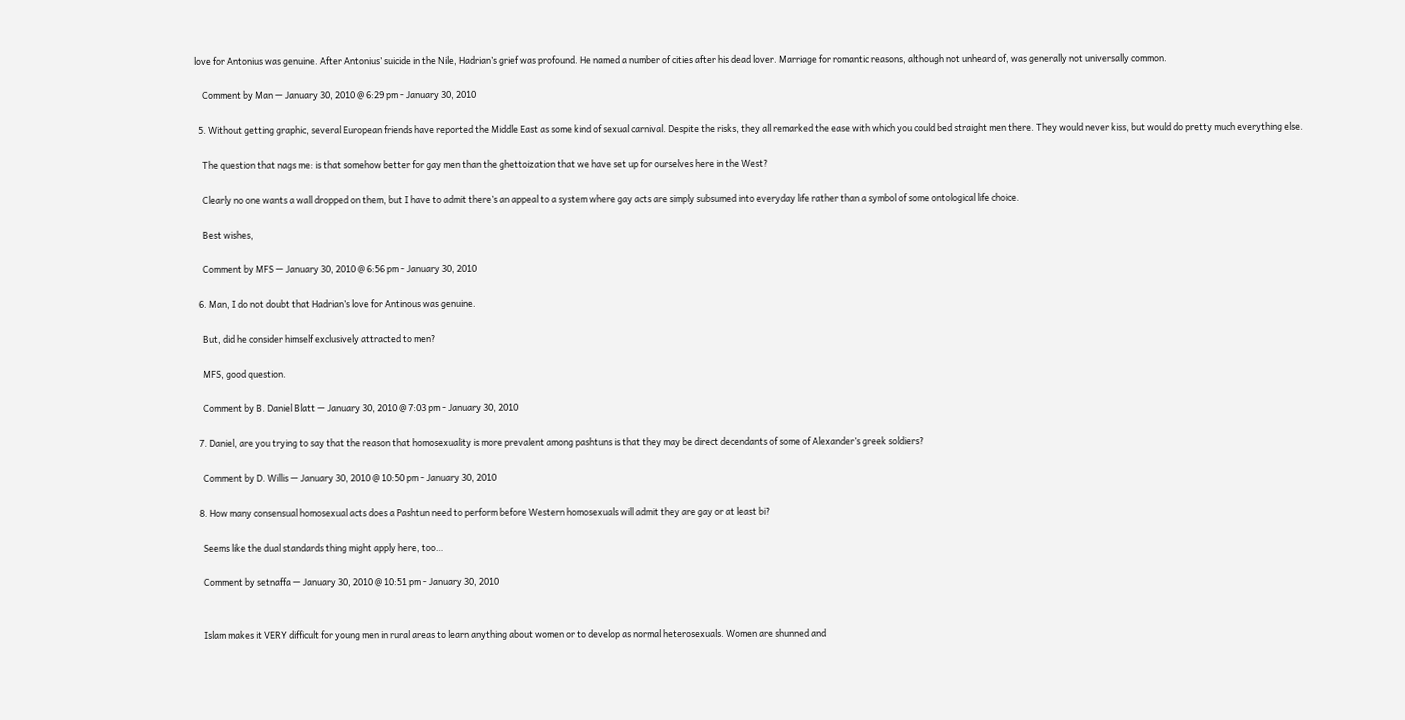love for Antonius was genuine. After Antonius’ suicide in the Nile, Hadrian’s grief was profound. He named a number of cities after his dead lover. Marriage for romantic reasons, although not unheard of, was generally not universally common.

    Comment by Man — January 30, 2010 @ 6:29 pm - January 30, 2010

  5. Without getting graphic, several European friends have reported the Middle East as some kind of sexual carnival. Despite the risks, they all remarked the ease with which you could bed straight men there. They would never kiss, but would do pretty much everything else.

    The question that nags me: is that somehow better for gay men than the ghettoization that we have set up for ourselves here in the West?

    Clearly no one wants a wall dropped on them, but I have to admit there’s an appeal to a system where gay acts are simply subsumed into everyday life rather than a symbol of some ontological life choice.

    Best wishes,

    Comment by MFS — January 30, 2010 @ 6:56 pm - January 30, 2010

  6. Man, I do not doubt that Hadrian’s love for Antinous was genuine.

    But, did he consider himself exclusively attracted to men?

    MFS, good question.

    Comment by B. Daniel Blatt — January 30, 2010 @ 7:03 pm - January 30, 2010

  7. Daniel, are you trying to say that the reason that homosexuality is more prevalent among pashtuns is that they may be direct decendants of some of Alexander’s greek soldiers?

    Comment by D. Willis — January 30, 2010 @ 10:50 pm - January 30, 2010

  8. How many consensual homosexual acts does a Pashtun need to perform before Western homosexuals will admit they are gay or at least bi?

    Seems like the dual standards thing might apply here, too…

    Comment by setnaffa — January 30, 2010 @ 10:51 pm - January 30, 2010


    Islam makes it VERY difficult for young men in rural areas to learn anything about women or to develop as normal heterosexuals. Women are shunned and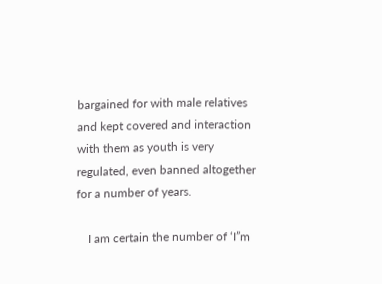bargained for with male relatives and kept covered and interaction with them as youth is very regulated, even banned altogether for a number of years.

    I am certain the number of ‘I”m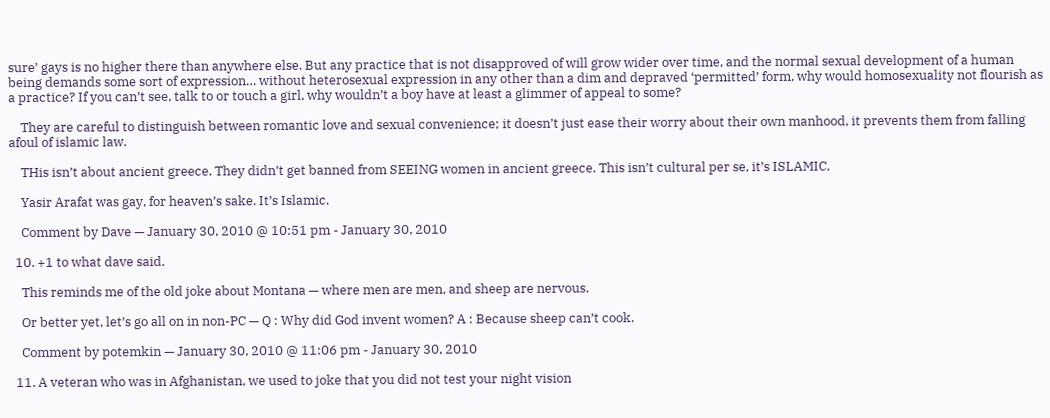sure’ gays is no higher there than anywhere else. But any practice that is not disapproved of will grow wider over time, and the normal sexual development of a human being demands some sort of expression… without heterosexual expression in any other than a dim and depraved ‘permitted’ form, why would homosexuality not flourish as a practice? If you can’t see, talk to or touch a girl, why wouldn’t a boy have at least a glimmer of appeal to some?

    They are careful to distinguish between romantic love and sexual convenience; it doesn’t just ease their worry about their own manhood, it prevents them from falling afoul of islamic law.

    THis isn’t about ancient greece. They didn’t get banned from SEEING women in ancient greece. This isn’t cultural per se, it’s ISLAMIC.

    Yasir Arafat was gay, for heaven’s sake. It’s Islamic.

    Comment by Dave — January 30, 2010 @ 10:51 pm - January 30, 2010

  10. +1 to what dave said.

    This reminds me of the old joke about Montana — where men are men, and sheep are nervous.

    Or better yet, let’s go all on in non-PC — Q : Why did God invent women? A : Because sheep can’t cook.

    Comment by potemkin — January 30, 2010 @ 11:06 pm - January 30, 2010

  11. A veteran who was in Afghanistan, we used to joke that you did not test your night vision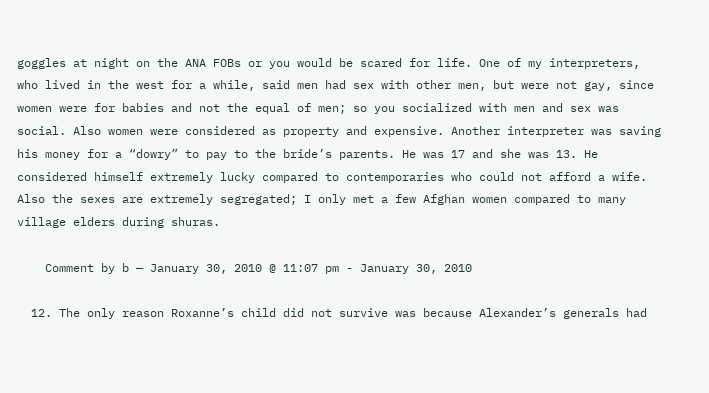goggles at night on the ANA FOBs or you would be scared for life. One of my interpreters, who lived in the west for a while, said men had sex with other men, but were not gay, since women were for babies and not the equal of men; so you socialized with men and sex was social. Also women were considered as property and expensive. Another interpreter was saving his money for a “dowry” to pay to the bride’s parents. He was 17 and she was 13. He considered himself extremely lucky compared to contemporaries who could not afford a wife. Also the sexes are extremely segregated; I only met a few Afghan women compared to many village elders during shuras.

    Comment by b — January 30, 2010 @ 11:07 pm - January 30, 2010

  12. The only reason Roxanne’s child did not survive was because Alexander’s generals had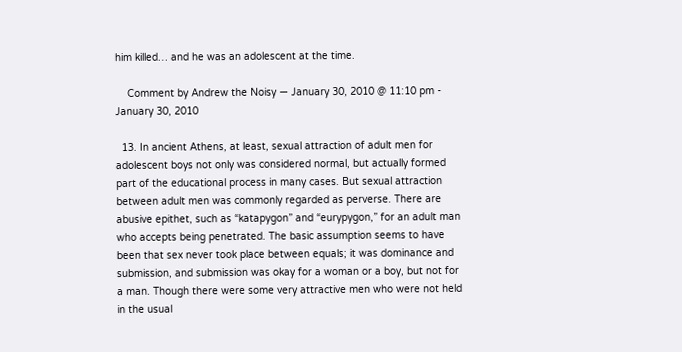him killed… and he was an adolescent at the time.

    Comment by Andrew the Noisy — January 30, 2010 @ 11:10 pm - January 30, 2010

  13. In ancient Athens, at least, sexual attraction of adult men for adolescent boys not only was considered normal, but actually formed part of the educational process in many cases. But sexual attraction between adult men was commonly regarded as perverse. There are abusive epithet, such as “katapygon” and “eurypygon,” for an adult man who accepts being penetrated. The basic assumption seems to have been that sex never took place between equals; it was dominance and submission, and submission was okay for a woman or a boy, but not for a man. Though there were some very attractive men who were not held in the usual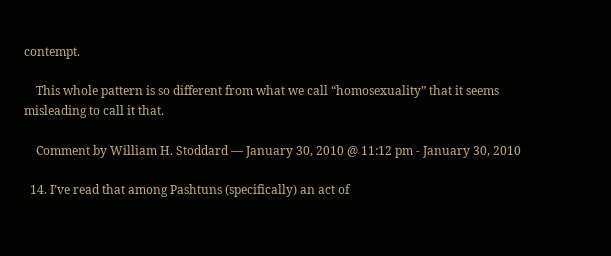contempt.

    This whole pattern is so different from what we call “homosexuality” that it seems misleading to call it that.

    Comment by William H. Stoddard — January 30, 2010 @ 11:12 pm - January 30, 2010

  14. I’ve read that among Pashtuns (specifically) an act of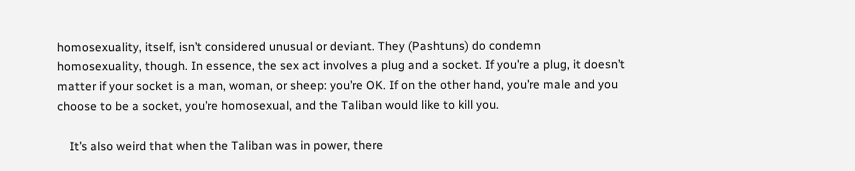homosexuality, itself, isn’t considered unusual or deviant. They (Pashtuns) do condemn homosexuality, though. In essence, the sex act involves a plug and a socket. If you’re a plug, it doesn’t matter if your socket is a man, woman, or sheep: you’re OK. If on the other hand, you’re male and you choose to be a socket, you’re homosexual, and the Taliban would like to kill you.

    It’s also weird that when the Taliban was in power, there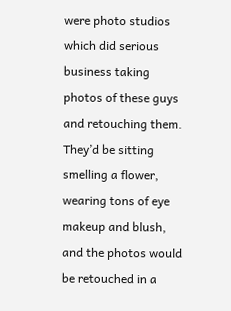were photo studios which did serious business taking photos of these guys and retouching them. They’d be sitting smelling a flower, wearing tons of eye makeup and blush, and the photos would be retouched in a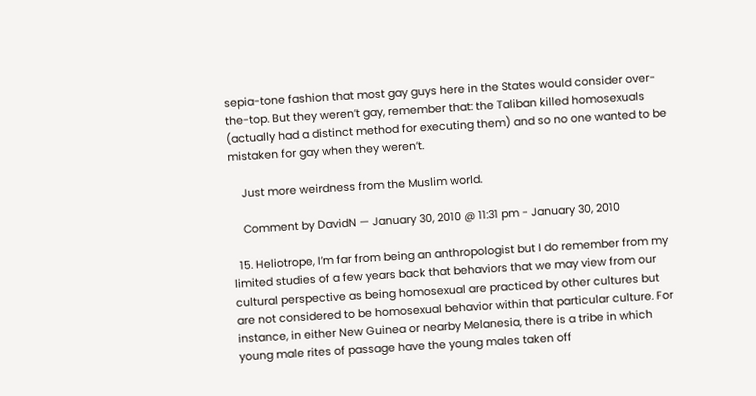sepia-tone fashion that most gay guys here in the States would consider over-the-top. But they weren’t gay, remember that: the Taliban killed homosexuals (actually had a distinct method for executing them) and so no one wanted to be mistaken for gay when they weren’t.

    Just more weirdness from the Muslim world.

    Comment by DavidN — January 30, 2010 @ 11:31 pm - January 30, 2010

  15. Heliotrope, I’m far from being an anthropologist but I do remember from my limited studies of a few years back that behaviors that we may view from our cultural perspective as being homosexual are practiced by other cultures but are not considered to be homosexual behavior within that particular culture. For instance, in either New Guinea or nearby Melanesia, there is a tribe in which young male rites of passage have the young males taken off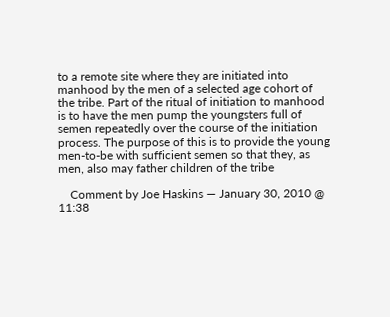to a remote site where they are initiated into manhood by the men of a selected age cohort of the tribe. Part of the ritual of initiation to manhood is to have the men pump the youngsters full of semen repeatedly over the course of the initiation process. The purpose of this is to provide the young men-to-be with sufficient semen so that they, as men, also may father children of the tribe

    Comment by Joe Haskins — January 30, 2010 @ 11:38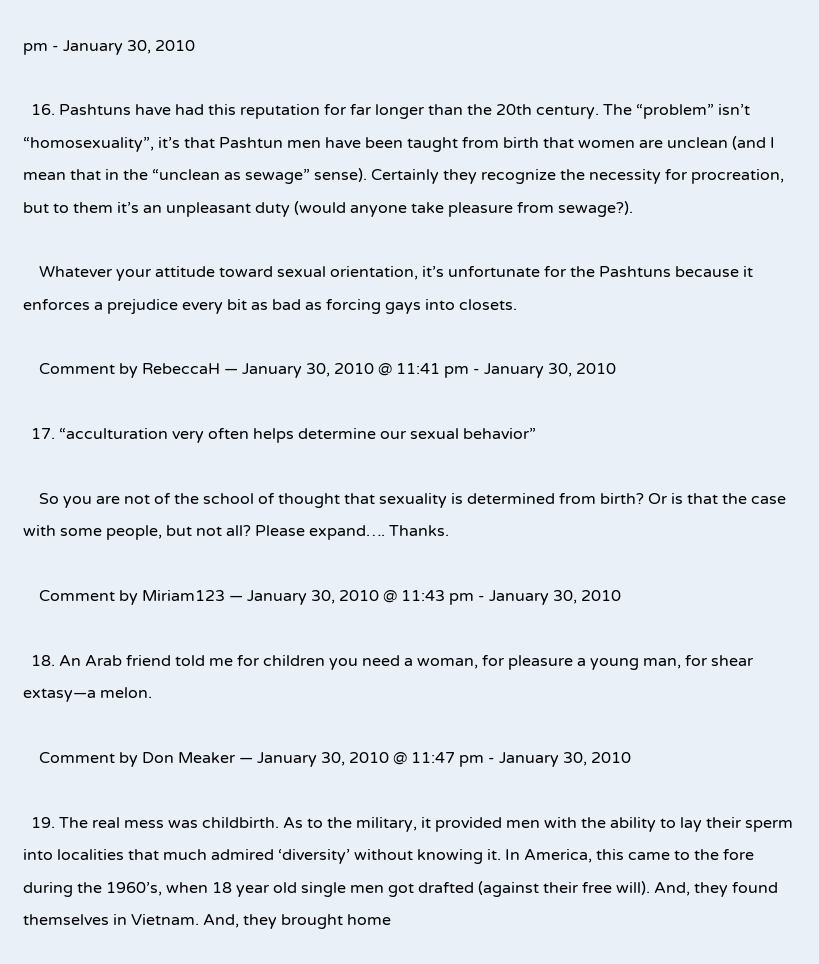pm - January 30, 2010

  16. Pashtuns have had this reputation for far longer than the 20th century. The “problem” isn’t “homosexuality”, it’s that Pashtun men have been taught from birth that women are unclean (and I mean that in the “unclean as sewage” sense). Certainly they recognize the necessity for procreation, but to them it’s an unpleasant duty (would anyone take pleasure from sewage?).

    Whatever your attitude toward sexual orientation, it’s unfortunate for the Pashtuns because it enforces a prejudice every bit as bad as forcing gays into closets.

    Comment by RebeccaH — January 30, 2010 @ 11:41 pm - January 30, 2010

  17. “acculturation very often helps determine our sexual behavior”

    So you are not of the school of thought that sexuality is determined from birth? Or is that the case with some people, but not all? Please expand…. Thanks.

    Comment by Miriam123 — January 30, 2010 @ 11:43 pm - January 30, 2010

  18. An Arab friend told me for children you need a woman, for pleasure a young man, for shear extasy—a melon.

    Comment by Don Meaker — January 30, 2010 @ 11:47 pm - January 30, 2010

  19. The real mess was childbirth. As to the military, it provided men with the ability to lay their sperm into localities that much admired ‘diversity’ without knowing it. In America, this came to the fore during the 1960’s, when 18 year old single men got drafted (against their free will). And, they found themselves in Vietnam. And, they brought home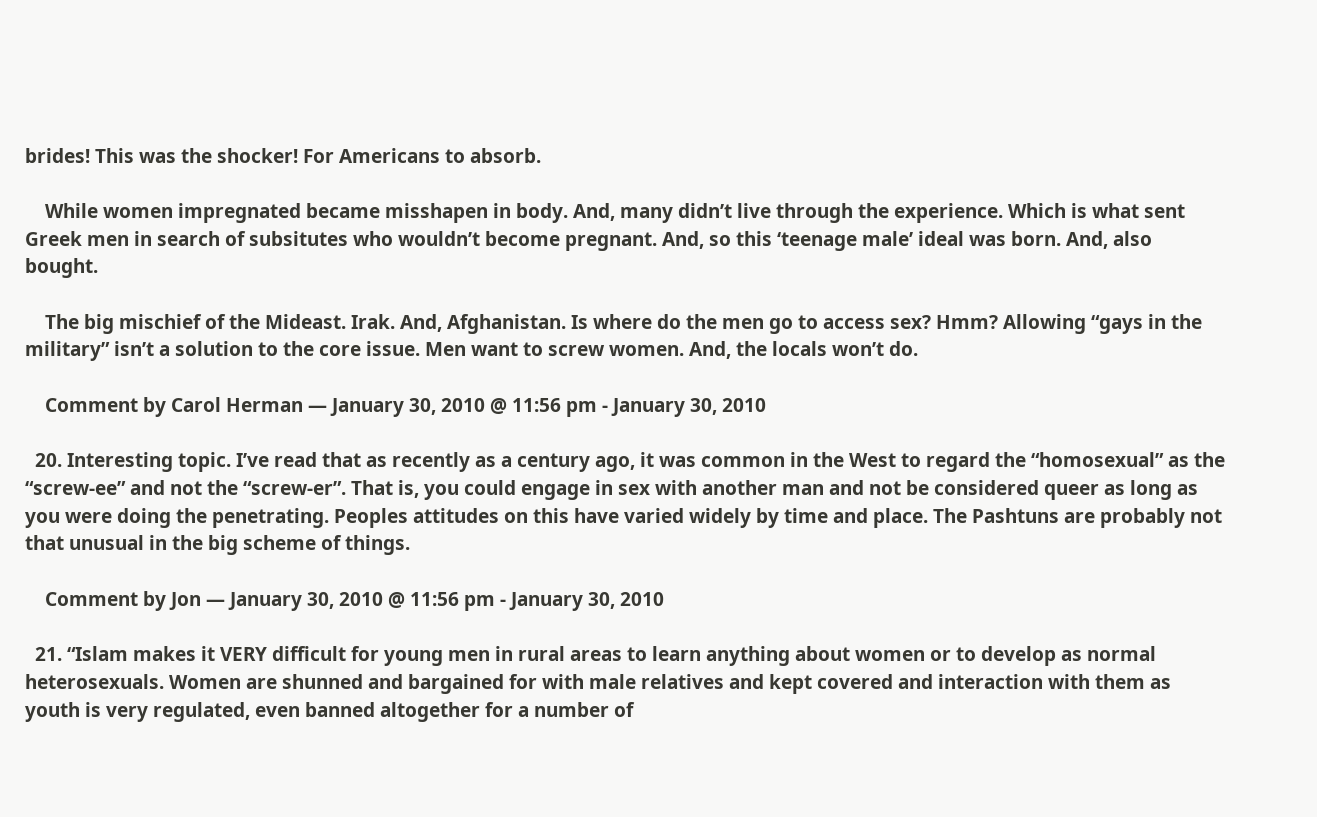brides! This was the shocker! For Americans to absorb.

    While women impregnated became misshapen in body. And, many didn’t live through the experience. Which is what sent Greek men in search of subsitutes who wouldn’t become pregnant. And, so this ‘teenage male’ ideal was born. And, also bought.

    The big mischief of the Mideast. Irak. And, Afghanistan. Is where do the men go to access sex? Hmm? Allowing “gays in the military” isn’t a solution to the core issue. Men want to screw women. And, the locals won’t do.

    Comment by Carol Herman — January 30, 2010 @ 11:56 pm - January 30, 2010

  20. Interesting topic. I’ve read that as recently as a century ago, it was common in the West to regard the “homosexual” as the “screw-ee” and not the “screw-er”. That is, you could engage in sex with another man and not be considered queer as long as you were doing the penetrating. Peoples attitudes on this have varied widely by time and place. The Pashtuns are probably not that unusual in the big scheme of things.

    Comment by Jon — January 30, 2010 @ 11:56 pm - January 30, 2010

  21. “Islam makes it VERY difficult for young men in rural areas to learn anything about women or to develop as normal heterosexuals. Women are shunned and bargained for with male relatives and kept covered and interaction with them as youth is very regulated, even banned altogether for a number of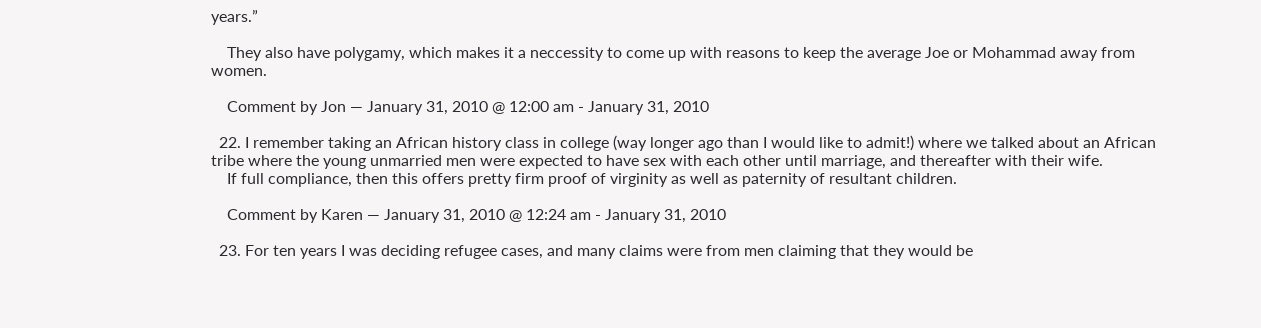years.”

    They also have polygamy, which makes it a neccessity to come up with reasons to keep the average Joe or Mohammad away from women.

    Comment by Jon — January 31, 2010 @ 12:00 am - January 31, 2010

  22. I remember taking an African history class in college (way longer ago than I would like to admit!) where we talked about an African tribe where the young unmarried men were expected to have sex with each other until marriage, and thereafter with their wife.
    If full compliance, then this offers pretty firm proof of virginity as well as paternity of resultant children.

    Comment by Karen — January 31, 2010 @ 12:24 am - January 31, 2010

  23. For ten years I was deciding refugee cases, and many claims were from men claiming that they would be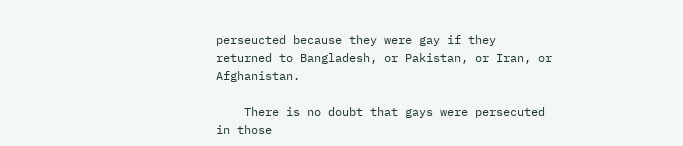perseucted because they were gay if they returned to Bangladesh, or Pakistan, or Iran, or Afghanistan.

    There is no doubt that gays were persecuted in those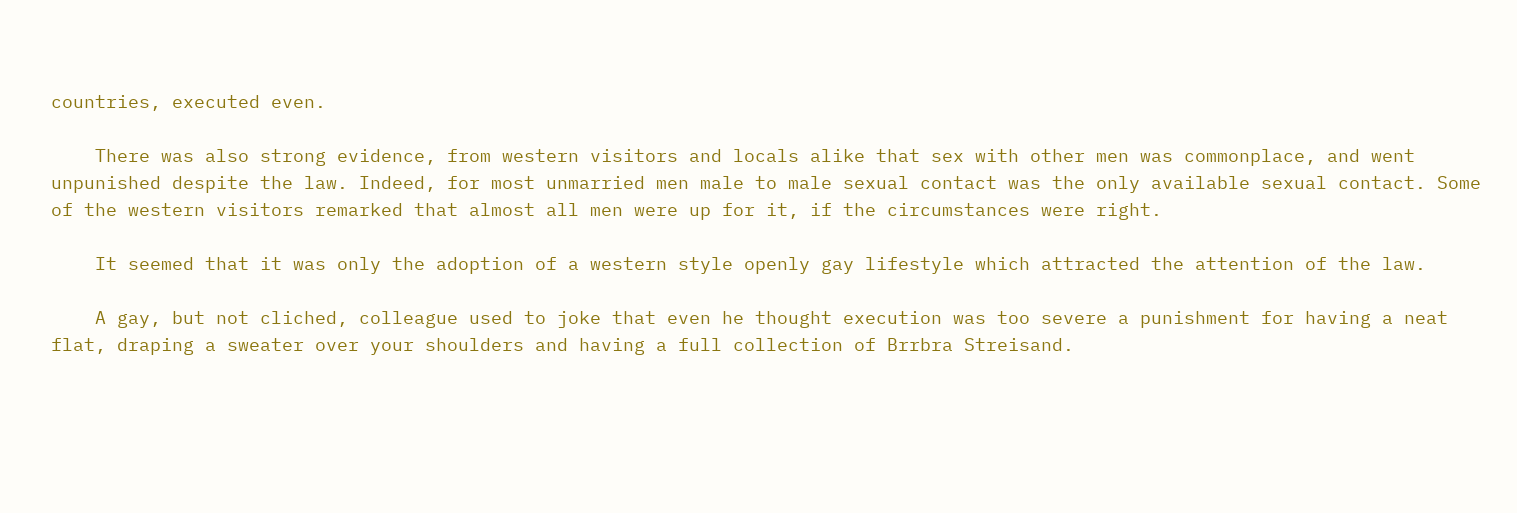countries, executed even.

    There was also strong evidence, from western visitors and locals alike that sex with other men was commonplace, and went unpunished despite the law. Indeed, for most unmarried men male to male sexual contact was the only available sexual contact. Some of the western visitors remarked that almost all men were up for it, if the circumstances were right.

    It seemed that it was only the adoption of a western style openly gay lifestyle which attracted the attention of the law.

    A gay, but not cliched, colleague used to joke that even he thought execution was too severe a punishment for having a neat flat, draping a sweater over your shoulders and having a full collection of Brrbra Streisand.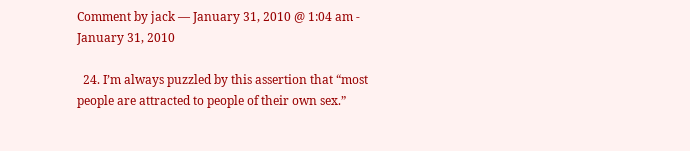Comment by jack — January 31, 2010 @ 1:04 am - January 31, 2010

  24. I’m always puzzled by this assertion that “most people are attracted to people of their own sex.”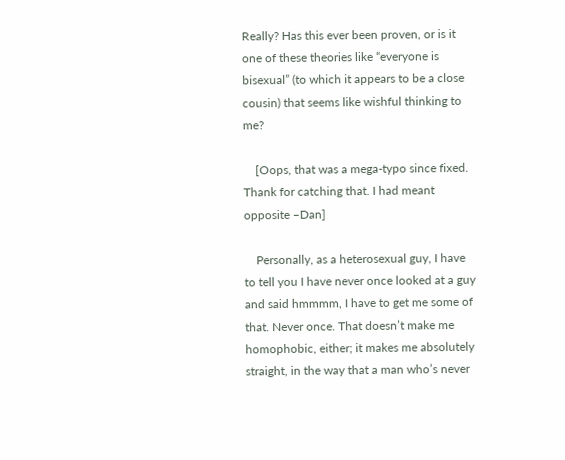Really? Has this ever been proven, or is it one of these theories like “everyone is bisexual” (to which it appears to be a close cousin) that seems like wishful thinking to me?

    [Oops, that was a mega-typo since fixed. Thank for catching that. I had meant opposite –Dan]

    Personally, as a heterosexual guy, I have to tell you I have never once looked at a guy and said hmmmm, I have to get me some of that. Never once. That doesn’t make me homophobic, either; it makes me absolutely straight, in the way that a man who’s never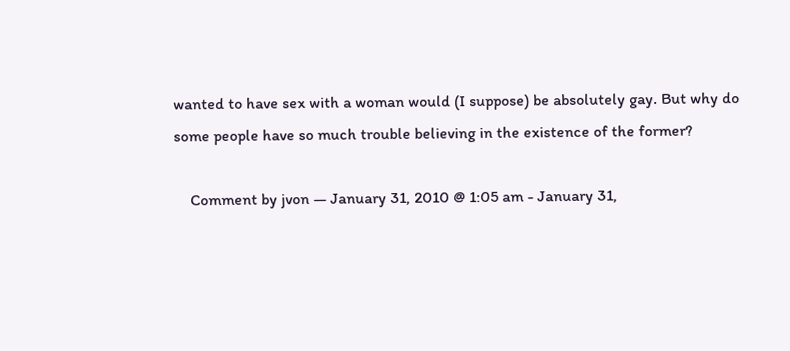wanted to have sex with a woman would (I suppose) be absolutely gay. But why do some people have so much trouble believing in the existence of the former?

    Comment by jvon — January 31, 2010 @ 1:05 am - January 31,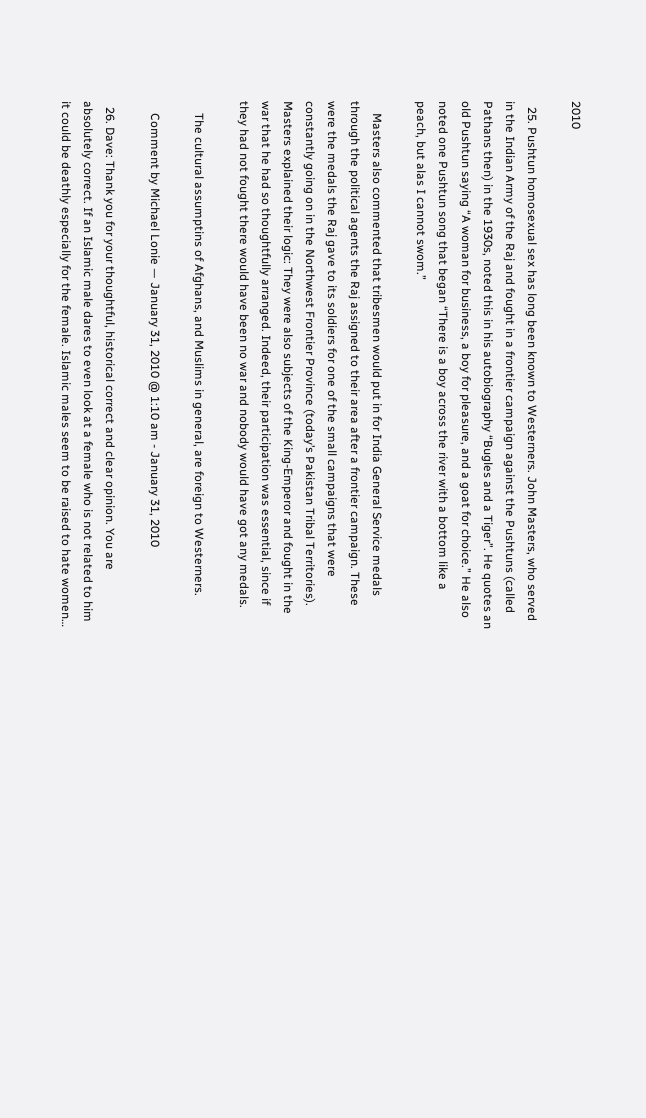2010

  25. Pushtun homosexual sex has long been known to Westerners. John Masters, who served in the Indian Army of the Raj and fought in a frontier campaign against the Pushtuns (called Pathans then) in the 1930s, noted this in his autobiography “Bugles and a Tiger”. He quotes an old Pushtun saying “A woman for business, a boy for pleasure, and a goat for choice.” He also noted one Pushtun song that began “There is a boy across the river with a bottom like a peach, but alas I cannot swom.”

    Masters also commented that tribesmen would put in for India General Service medals through the political agents the Raj assigned to their area after a frontier campaign. These were the medals the Raj gave to its soldiers for one of the small campaigns that were constantly going on in the Northwest Frontier Province (today’s Pakistan Tribal Territories). Masters explained their logic: They were also subjects of the King-Emperor and fought in the war that he had so thoughtfully arranged. Indeed, their participation was essential, since if they had not fought there would have been no war and nobody would have got any medals.

    The cultural assumptins of Afghans, and Muslims in general, are foreign to Westerners.

    Comment by Michael Lonie — January 31, 2010 @ 1:10 am - January 31, 2010

  26. Dave: Thank you for your thoughtful, historical correct and clear opinion. You are absolutely correct. If an Islamic male dares to even look at a female who is not related to him it could be deathly especially for the female. Islamic males seem to be raised to hate women…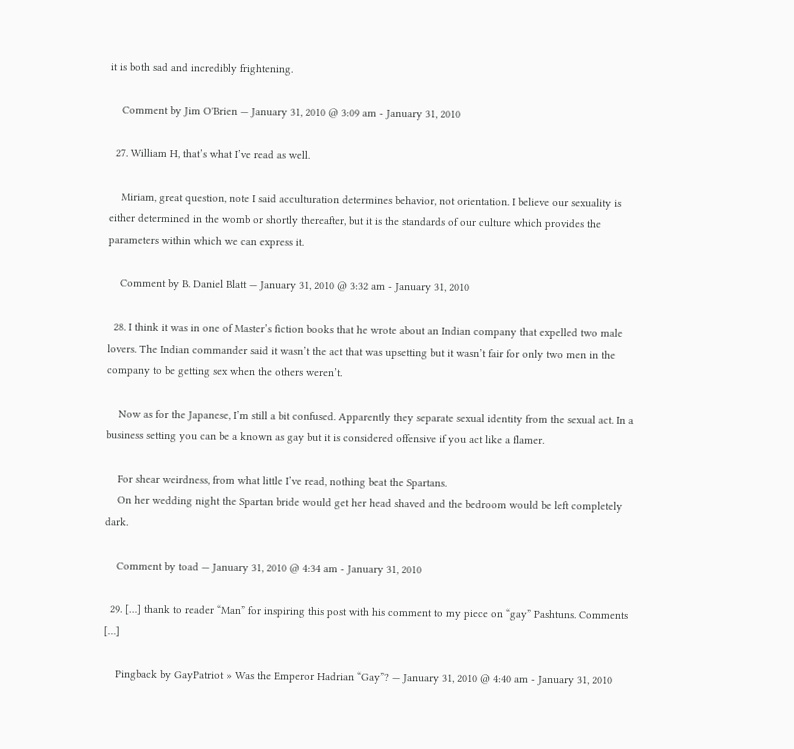it is both sad and incredibly frightening.

    Comment by Jim O'Brien — January 31, 2010 @ 3:09 am - January 31, 2010

  27. William H, that’s what I’ve read as well.

    Miriam, great question, note I said acculturation determines behavior, not orientation. I believe our sexuality is either determined in the womb or shortly thereafter, but it is the standards of our culture which provides the parameters within which we can express it.

    Comment by B. Daniel Blatt — January 31, 2010 @ 3:32 am - January 31, 2010

  28. I think it was in one of Master’s fiction books that he wrote about an Indian company that expelled two male lovers. The Indian commander said it wasn’t the act that was upsetting but it wasn’t fair for only two men in the company to be getting sex when the others weren’t.

    Now as for the Japanese, I’m still a bit confused. Apparently they separate sexual identity from the sexual act. In a business setting you can be a known as gay but it is considered offensive if you act like a flamer.

    For shear weirdness, from what little I’ve read, nothing beat the Spartans.
    On her wedding night the Spartan bride would get her head shaved and the bedroom would be left completely dark.

    Comment by toad — January 31, 2010 @ 4:34 am - January 31, 2010

  29. […] thank to reader “Man” for inspiring this post with his comment to my piece on “gay” Pashtuns. Comments […]

    Pingback by GayPatriot » Was the Emperor Hadrian “Gay”? — January 31, 2010 @ 4:40 am - January 31, 2010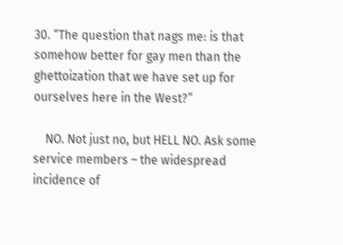30. “The question that nags me: is that somehow better for gay men than the ghettoization that we have set up for ourselves here in the West?”

    NO. Not just no, but HELL NO. Ask some service members – the widespread incidence of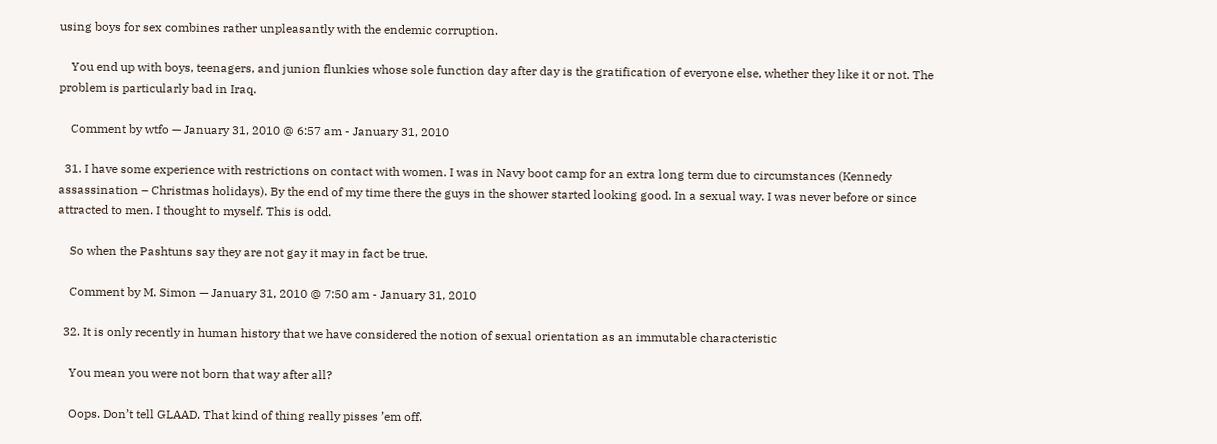using boys for sex combines rather unpleasantly with the endemic corruption.

    You end up with boys, teenagers, and junion flunkies whose sole function day after day is the gratification of everyone else, whether they like it or not. The problem is particularly bad in Iraq.

    Comment by wtfo — January 31, 2010 @ 6:57 am - January 31, 2010

  31. I have some experience with restrictions on contact with women. I was in Navy boot camp for an extra long term due to circumstances (Kennedy assassination – Christmas holidays). By the end of my time there the guys in the shower started looking good. In a sexual way. I was never before or since attracted to men. I thought to myself. This is odd.

    So when the Pashtuns say they are not gay it may in fact be true.

    Comment by M. Simon — January 31, 2010 @ 7:50 am - January 31, 2010

  32. It is only recently in human history that we have considered the notion of sexual orientation as an immutable characteristic

    You mean you were not born that way after all?

    Oops. Don’t tell GLAAD. That kind of thing really pisses ’em off.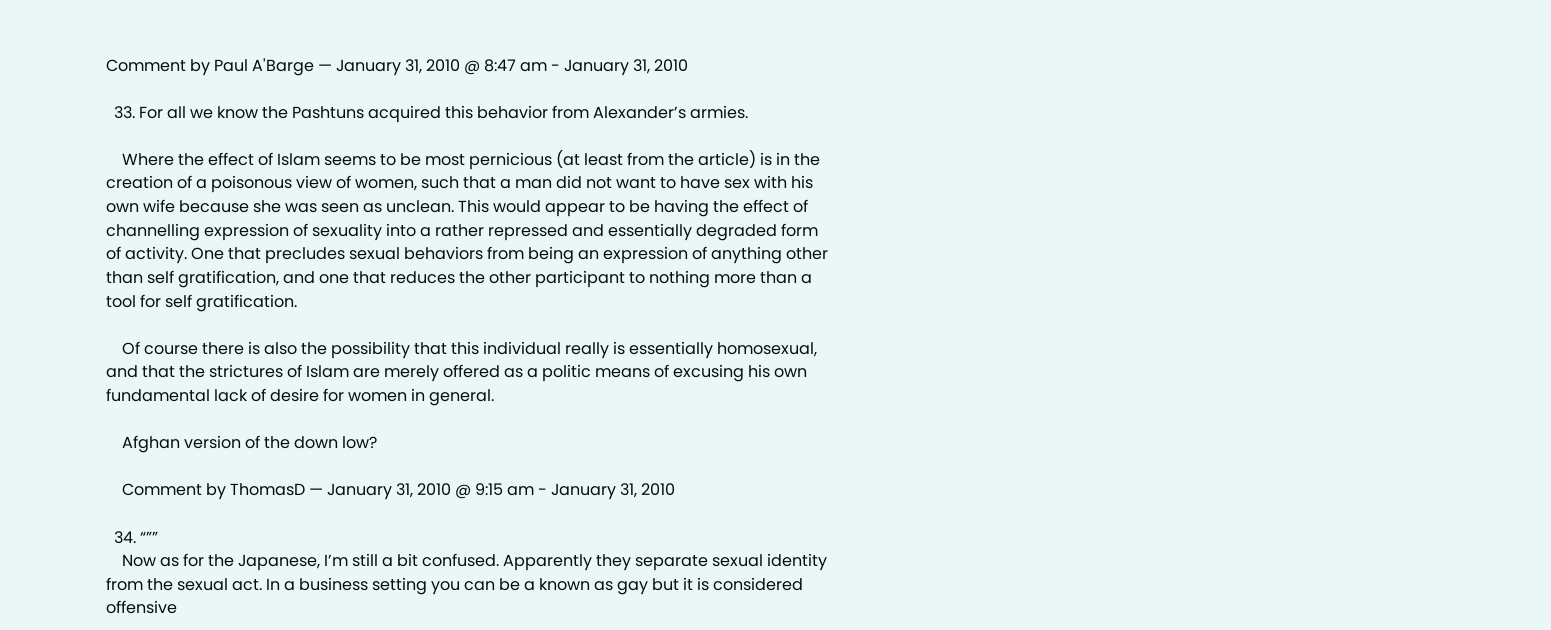Comment by Paul A'Barge — January 31, 2010 @ 8:47 am - January 31, 2010

  33. For all we know the Pashtuns acquired this behavior from Alexander’s armies.

    Where the effect of Islam seems to be most pernicious (at least from the article) is in the creation of a poisonous view of women, such that a man did not want to have sex with his own wife because she was seen as unclean. This would appear to be having the effect of channelling expression of sexuality into a rather repressed and essentially degraded form of activity. One that precludes sexual behaviors from being an expression of anything other than self gratification, and one that reduces the other participant to nothing more than a tool for self gratification.

    Of course there is also the possibility that this individual really is essentially homosexual, and that the strictures of Islam are merely offered as a politic means of excusing his own fundamental lack of desire for women in general.

    Afghan version of the down low?

    Comment by ThomasD — January 31, 2010 @ 9:15 am - January 31, 2010

  34. “””
    Now as for the Japanese, I’m still a bit confused. Apparently they separate sexual identity from the sexual act. In a business setting you can be a known as gay but it is considered offensive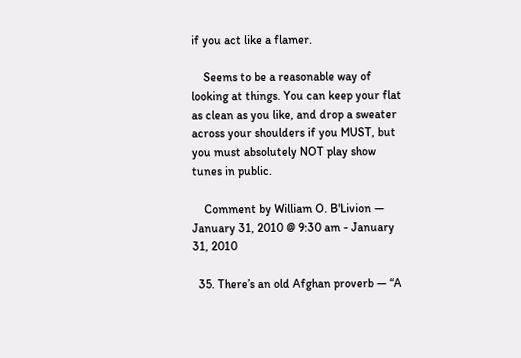if you act like a flamer.

    Seems to be a reasonable way of looking at things. You can keep your flat as clean as you like, and drop a sweater across your shoulders if you MUST, but you must absolutely NOT play show tunes in public.

    Comment by William O. B'Livion — January 31, 2010 @ 9:30 am - January 31, 2010

  35. There’s an old Afghan proverb — “A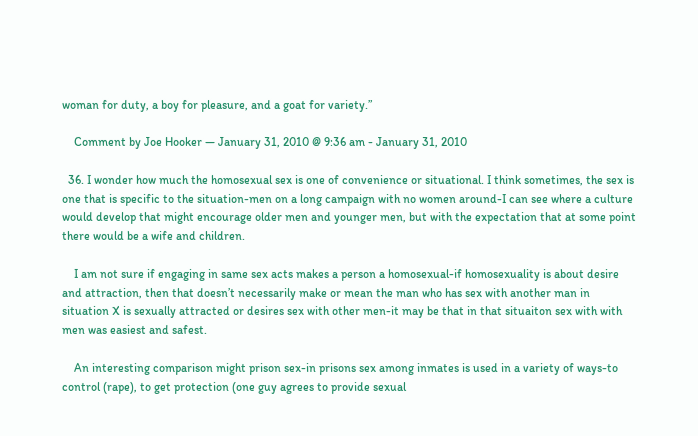woman for duty, a boy for pleasure, and a goat for variety.”

    Comment by Joe Hooker — January 31, 2010 @ 9:36 am - January 31, 2010

  36. I wonder how much the homosexual sex is one of convenience or situational. I think sometimes, the sex is one that is specific to the situation-men on a long campaign with no women around-I can see where a culture would develop that might encourage older men and younger men, but with the expectation that at some point there would be a wife and children.

    I am not sure if engaging in same sex acts makes a person a homosexual-if homosexuality is about desire and attraction, then that doesn’t necessarily make or mean the man who has sex with another man in situation X is sexually attracted or desires sex with other men-it may be that in that situaiton sex with with men was easiest and safest.

    An interesting comparison might prison sex-in prisons sex among inmates is used in a variety of ways-to control (rape), to get protection (one guy agrees to provide sexual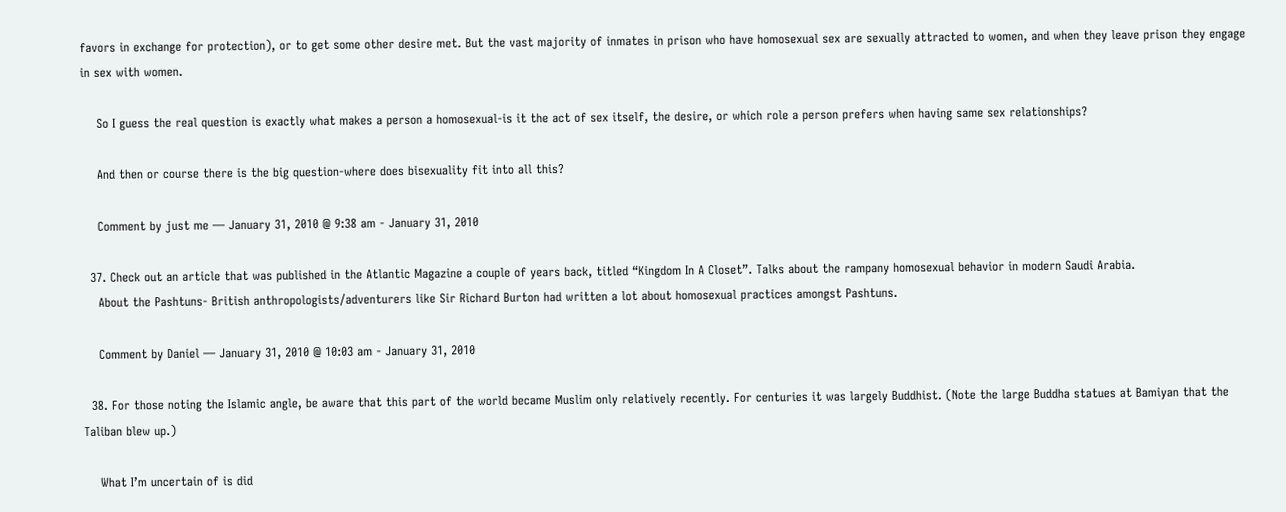favors in exchange for protection), or to get some other desire met. But the vast majority of inmates in prison who have homosexual sex are sexually attracted to women, and when they leave prison they engage in sex with women.

    So I guess the real question is exactly what makes a person a homosexual-is it the act of sex itself, the desire, or which role a person prefers when having same sex relationships?

    And then or course there is the big question-where does bisexuality fit into all this?

    Comment by just me — January 31, 2010 @ 9:38 am - January 31, 2010

  37. Check out an article that was published in the Atlantic Magazine a couple of years back, titled “Kingdom In A Closet”. Talks about the rampany homosexual behavior in modern Saudi Arabia.
    About the Pashtuns- British anthropologists/adventurers like Sir Richard Burton had written a lot about homosexual practices amongst Pashtuns.

    Comment by Daniel — January 31, 2010 @ 10:03 am - January 31, 2010

  38. For those noting the Islamic angle, be aware that this part of the world became Muslim only relatively recently. For centuries it was largely Buddhist. (Note the large Buddha statues at Bamiyan that the Taliban blew up.)

    What I’m uncertain of is did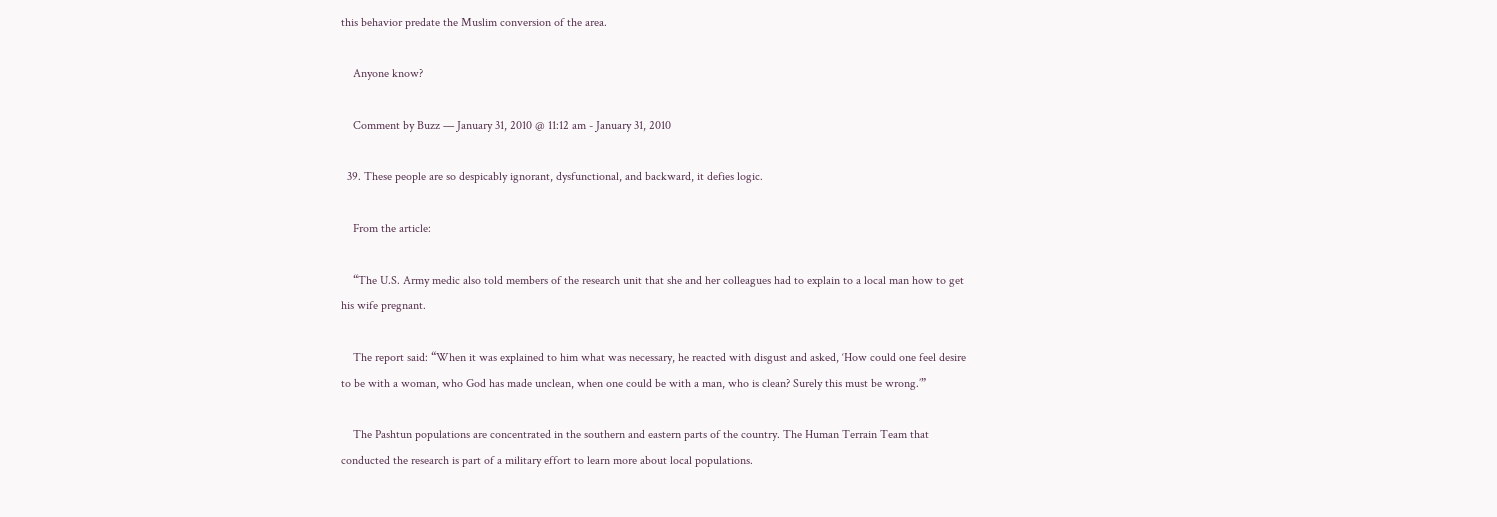this behavior predate the Muslim conversion of the area.

    Anyone know?

    Comment by Buzz — January 31, 2010 @ 11:12 am - January 31, 2010

  39. These people are so despicably ignorant, dysfunctional, and backward, it defies logic.

    From the article:

    “The U.S. Army medic also told members of the research unit that she and her colleagues had to explain to a local man how to get his wife pregnant.

    The report said: “When it was explained to him what was necessary, he reacted with disgust and asked, ‘How could one feel desire to be with a woman, who God has made unclean, when one could be with a man, who is clean? Surely this must be wrong.’”

    The Pashtun populations are concentrated in the southern and eastern parts of the country. The Human Terrain Team that conducted the research is part of a military effort to learn more about local populations.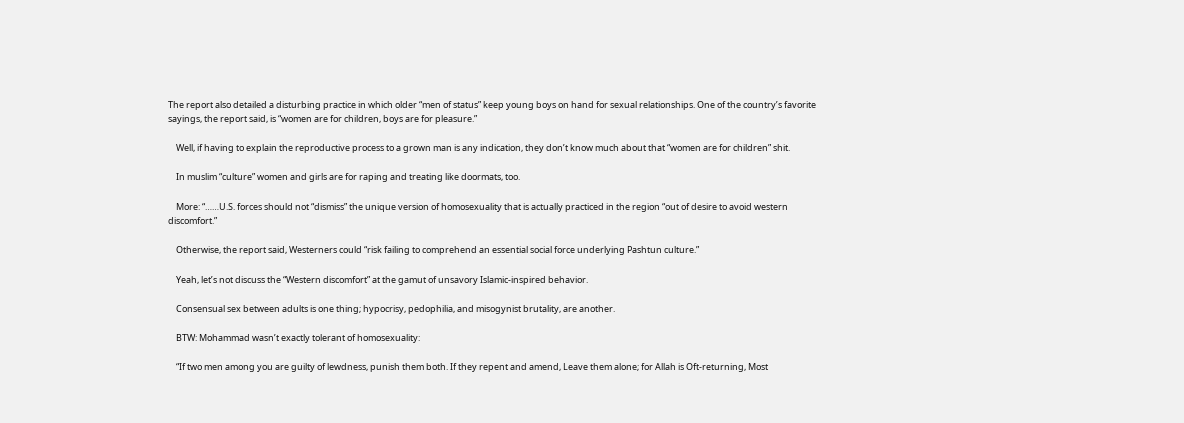The report also detailed a disturbing practice in which older “men of status” keep young boys on hand for sexual relationships. One of the country’s favorite sayings, the report said, is “women are for children, boys are for pleasure.”

    Well, if having to explain the reproductive process to a grown man is any indication, they don’t know much about that “women are for children” shit.

    In muslim “culture” women and girls are for raping and treating like doormats, too.

    More: “……U.S. forces should not “dismiss” the unique version of homosexuality that is actually practiced in the region “out of desire to avoid western discomfort.”

    Otherwise, the report said, Westerners could “risk failing to comprehend an essential social force underlying Pashtun culture.”

    Yeah, let’s not discuss the “Western discomfort” at the gamut of unsavory Islamic-inspired behavior.

    Consensual sex between adults is one thing; hypocrisy, pedophilia, and misogynist brutality, are another.

    BTW: Mohammad wasn’t exactly tolerant of homosexuality:

    “If two men among you are guilty of lewdness, punish them both. If they repent and amend, Leave them alone; for Allah is Oft-returning, Most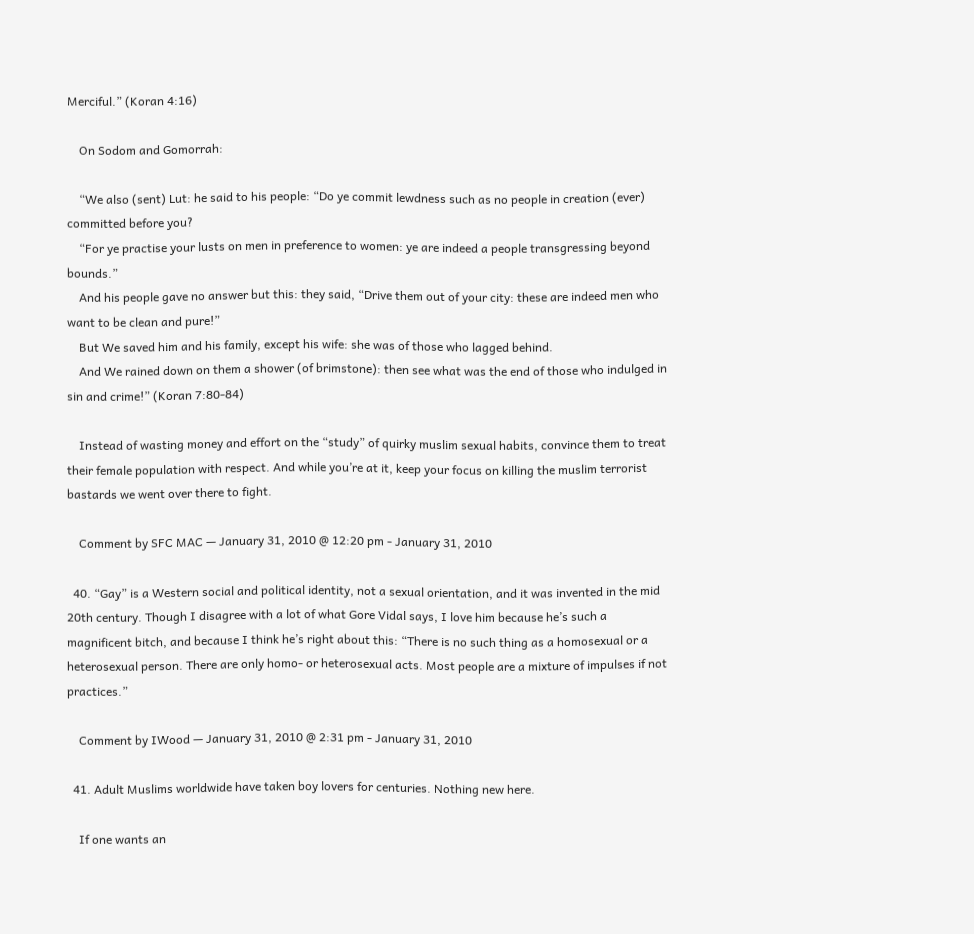Merciful.” (Koran 4:16)

    On Sodom and Gomorrah:

    “We also (sent) Lut: he said to his people: “Do ye commit lewdness such as no people in creation (ever) committed before you?
    “For ye practise your lusts on men in preference to women: ye are indeed a people transgressing beyond bounds.”
    And his people gave no answer but this: they said, “Drive them out of your city: these are indeed men who want to be clean and pure!”
    But We saved him and his family, except his wife: she was of those who lagged behind.
    And We rained down on them a shower (of brimstone): then see what was the end of those who indulged in sin and crime!” (Koran 7:80-84)

    Instead of wasting money and effort on the “study” of quirky muslim sexual habits, convince them to treat their female population with respect. And while you’re at it, keep your focus on killing the muslim terrorist bastards we went over there to fight.

    Comment by SFC MAC — January 31, 2010 @ 12:20 pm - January 31, 2010

  40. “Gay” is a Western social and political identity, not a sexual orientation, and it was invented in the mid 20th century. Though I disagree with a lot of what Gore Vidal says, I love him because he’s such a magnificent bitch, and because I think he’s right about this: “There is no such thing as a homosexual or a heterosexual person. There are only homo- or heterosexual acts. Most people are a mixture of impulses if not practices.”

    Comment by IWood — January 31, 2010 @ 2:31 pm - January 31, 2010

  41. Adult Muslims worldwide have taken boy lovers for centuries. Nothing new here.

    If one wants an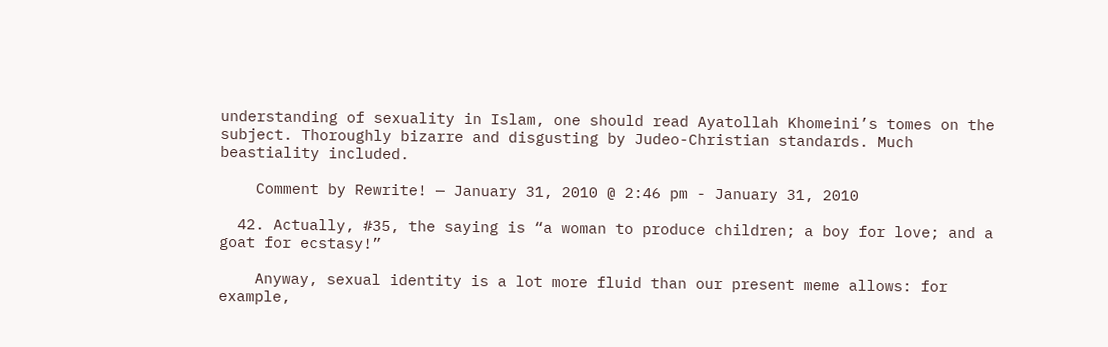understanding of sexuality in Islam, one should read Ayatollah Khomeini’s tomes on the subject. Thoroughly bizarre and disgusting by Judeo-Christian standards. Much beastiality included.

    Comment by Rewrite! — January 31, 2010 @ 2:46 pm - January 31, 2010

  42. Actually, #35, the saying is “a woman to produce children; a boy for love; and a goat for ecstasy!”

    Anyway, sexual identity is a lot more fluid than our present meme allows: for example,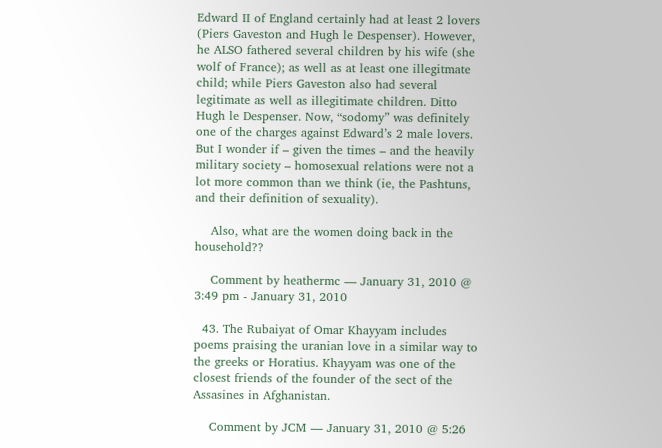Edward II of England certainly had at least 2 lovers (Piers Gaveston and Hugh le Despenser). However, he ALSO fathered several children by his wife (she wolf of France); as well as at least one illegitmate child; while Piers Gaveston also had several legitimate as well as illegitimate children. Ditto Hugh le Despenser. Now, “sodomy” was definitely one of the charges against Edward’s 2 male lovers. But I wonder if – given the times – and the heavily military society – homosexual relations were not a lot more common than we think (ie, the Pashtuns, and their definition of sexuality).

    Also, what are the women doing back in the household??

    Comment by heathermc — January 31, 2010 @ 3:49 pm - January 31, 2010

  43. The Rubaiyat of Omar Khayyam includes poems praising the uranian love in a similar way to the greeks or Horatius. Khayyam was one of the closest friends of the founder of the sect of the Assasines in Afghanistan.

    Comment by JCM — January 31, 2010 @ 5:26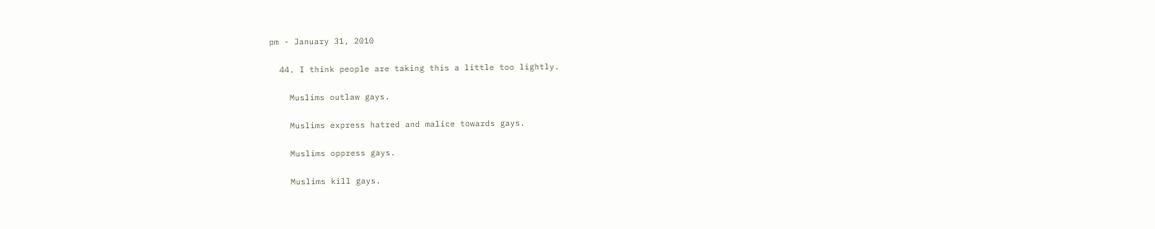pm - January 31, 2010

  44. I think people are taking this a little too lightly.

    Muslims outlaw gays.

    Muslims express hatred and malice towards gays.

    Muslims oppress gays.

    Muslims kill gays.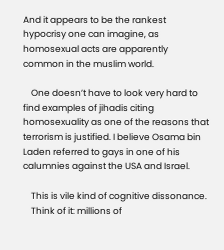And it appears to be the rankest hypocrisy one can imagine, as homosexual acts are apparently common in the muslim world.

    One doesn’t have to look very hard to find examples of jihadis citing homosexuality as one of the reasons that terrorism is justified. I believe Osama bin Laden referred to gays in one of his calumnies against the USA and Israel.

    This is vile kind of cognitive dissonance.
    Think of it: millions of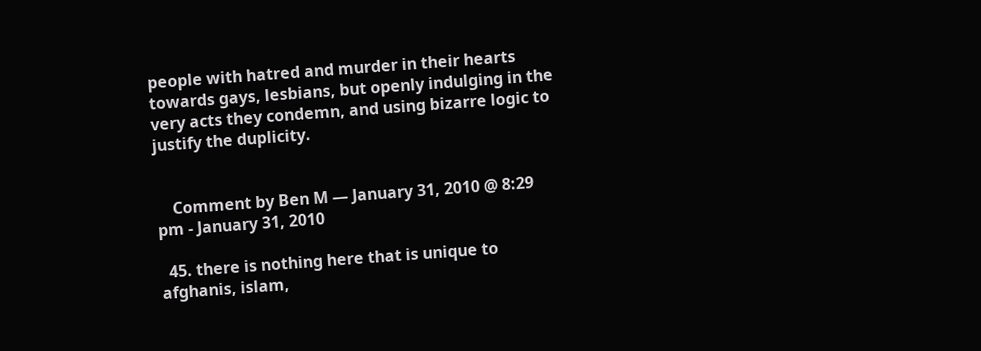people with hatred and murder in their hearts towards gays, lesbians, but openly indulging in the very acts they condemn, and using bizarre logic to justify the duplicity.


    Comment by Ben M — January 31, 2010 @ 8:29 pm - January 31, 2010

  45. there is nothing here that is unique to afghanis, islam,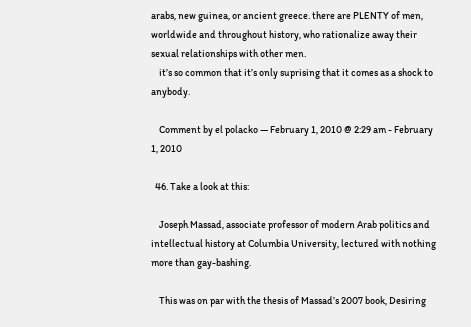arabs, new guinea, or ancient greece. there are PLENTY of men, worldwide and throughout history, who rationalize away their sexual relationships with other men.
    it’s so common that it’s only suprising that it comes as a shock to anybody.

    Comment by el polacko — February 1, 2010 @ 2:29 am - February 1, 2010

  46. Take a look at this:

    Joseph Massad, associate professor of modern Arab politics and intellectual history at Columbia University, lectured with nothing more than gay-bashing.

    This was on par with the thesis of Massad’s 2007 book, Desiring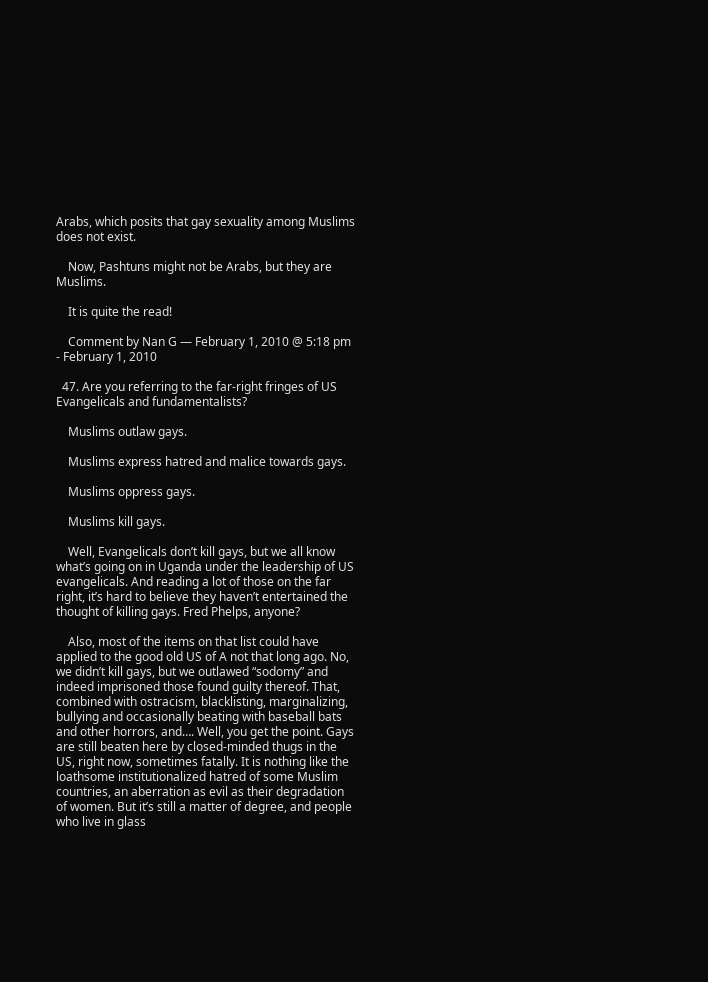Arabs, which posits that gay sexuality among Muslims does not exist.

    Now, Pashtuns might not be Arabs, but they are Muslims.

    It is quite the read!

    Comment by Nan G — February 1, 2010 @ 5:18 pm - February 1, 2010

  47. Are you referring to the far-right fringes of US Evangelicals and fundamentalists?

    Muslims outlaw gays.

    Muslims express hatred and malice towards gays.

    Muslims oppress gays.

    Muslims kill gays.

    Well, Evangelicals don’t kill gays, but we all know what’s going on in Uganda under the leadership of US evangelicals. And reading a lot of those on the far right, it’s hard to believe they haven’t entertained the thought of killing gays. Fred Phelps, anyone?

    Also, most of the items on that list could have applied to the good old US of A not that long ago. No, we didn’t kill gays, but we outlawed “sodomy” and indeed imprisoned those found guilty thereof. That, combined with ostracism, blacklisting, marginalizing, bullying and occasionally beating with baseball bats and other horrors, and…. Well, you get the point. Gays are still beaten here by closed-minded thugs in the US, right now, sometimes fatally. It is nothing like the loathsome institutionalized hatred of some Muslim countries, an aberration as evil as their degradation of women. But it’s still a matter of degree, and people who live in glass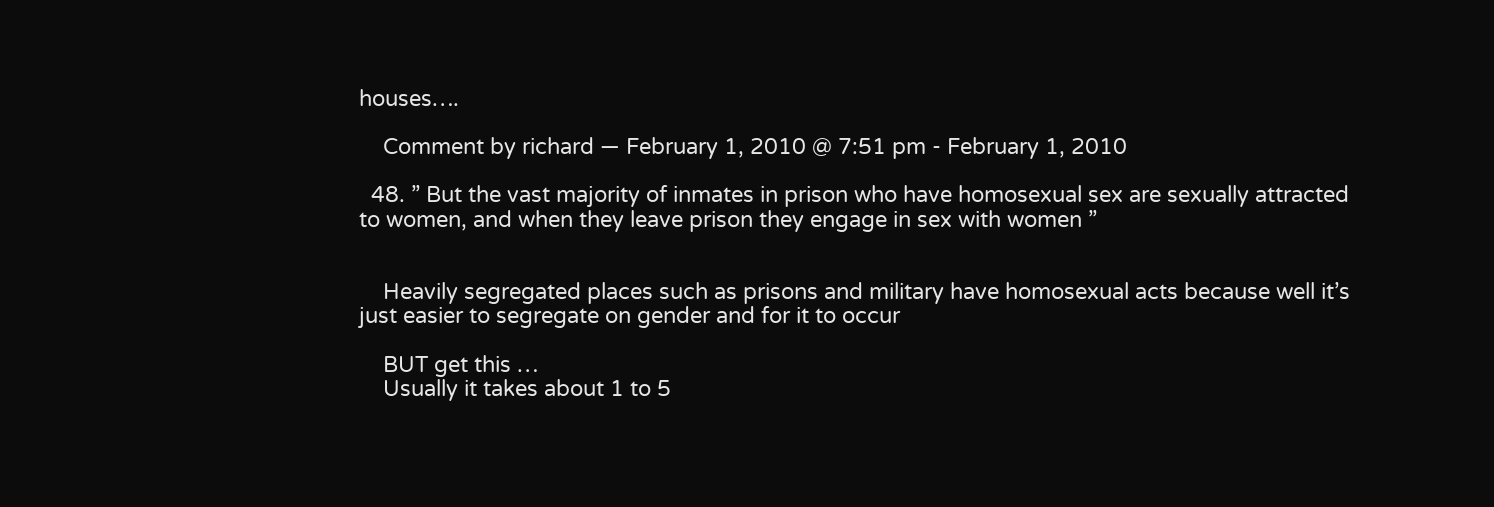houses….

    Comment by richard — February 1, 2010 @ 7:51 pm - February 1, 2010

  48. ” But the vast majority of inmates in prison who have homosexual sex are sexually attracted to women, and when they leave prison they engage in sex with women ”


    Heavily segregated places such as prisons and military have homosexual acts because well it’s just easier to segregate on gender and for it to occur

    BUT get this …
    Usually it takes about 1 to 5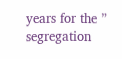years for the ” segregation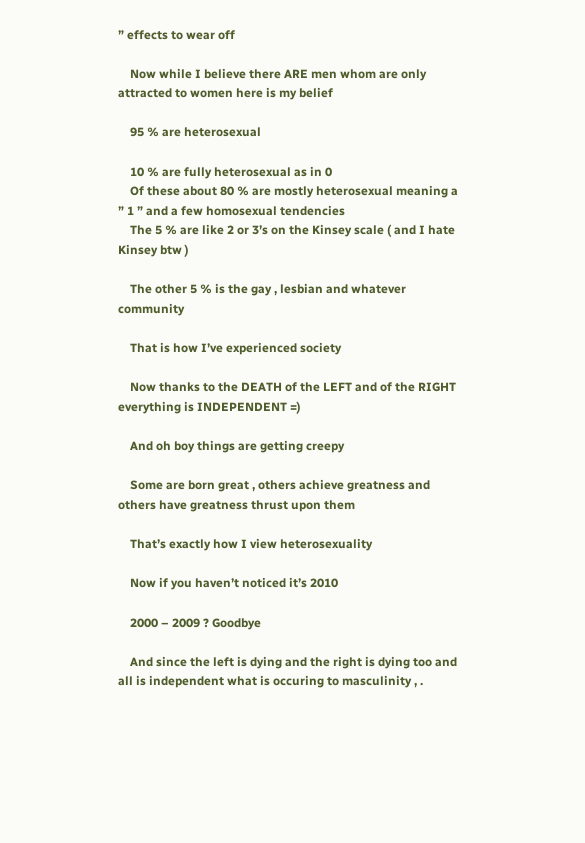” effects to wear off

    Now while I believe there ARE men whom are only attracted to women here is my belief

    95 % are heterosexual

    10 % are fully heterosexual as in 0
    Of these about 80 % are mostly heterosexual meaning a ” 1 ” and a few homosexual tendencies
    The 5 % are like 2 or 3’s on the Kinsey scale ( and I hate Kinsey btw )

    The other 5 % is the gay , lesbian and whatever community

    That is how I’ve experienced society

    Now thanks to the DEATH of the LEFT and of the RIGHT everything is INDEPENDENT =)

    And oh boy things are getting creepy

    Some are born great , others achieve greatness and others have greatness thrust upon them

    That’s exactly how I view heterosexuality

    Now if you haven’t noticed it’s 2010

    2000 – 2009 ? Goodbye

    And since the left is dying and the right is dying too and all is independent what is occuring to masculinity , .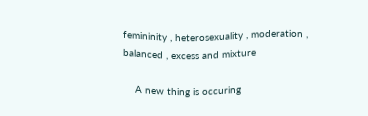femininity , heterosexuality , moderation , balanced , excess and mixture

    A new thing is occuring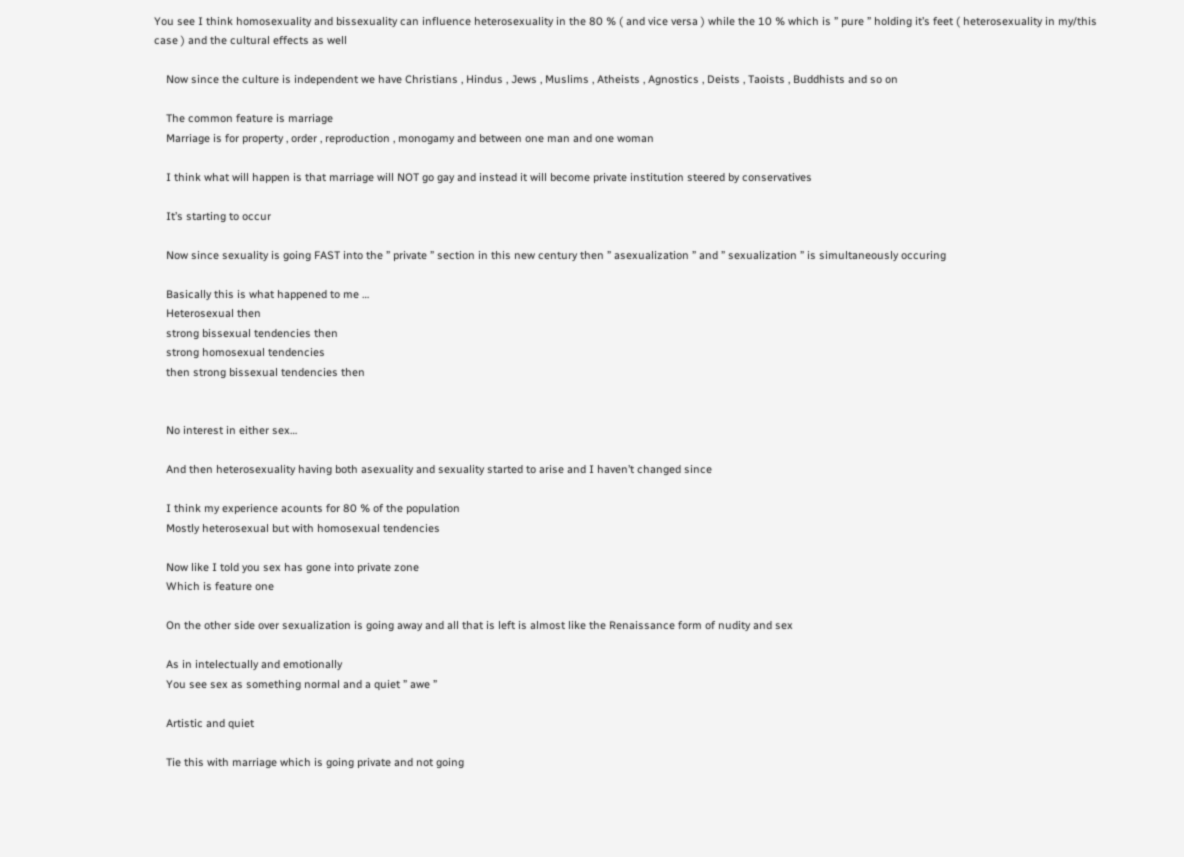You see I think homosexuality and bissexuality can influence heterosexuality in the 80 % ( and vice versa ) while the 10 % which is ” pure ” holding it’s feet ( heterosexuality in my/this case ) and the cultural effects as well

    Now since the culture is independent we have Christians , Hindus , Jews , Muslims , Atheists , Agnostics , Deists , Taoists , Buddhists and so on

    The common feature is marriage
    Marriage is for property , order , reproduction , monogamy and between one man and one woman

    I think what will happen is that marriage will NOT go gay and instead it will become private institution steered by conservatives

    It’s starting to occur

    Now since sexuality is going FAST into the ” private ” section in this new century then ” asexualization ” and ” sexualization ” is simultaneously occuring

    Basically this is what happened to me …
    Heterosexual then
    strong bissexual tendencies then
    strong homosexual tendencies
    then strong bissexual tendencies then


    No interest in either sex…

    And then heterosexuality having both asexuality and sexuality started to arise and I haven’t changed since

    I think my experience acounts for 80 % of the population
    Mostly heterosexual but with homosexual tendencies

    Now like I told you sex has gone into private zone
    Which is feature one

    On the other side over sexualization is going away and all that is left is almost like the Renaissance form of nudity and sex

    As in intelectually and emotionally
    You see sex as something normal and a quiet ” awe ”

    Artistic and quiet

    Tie this with marriage which is going private and not going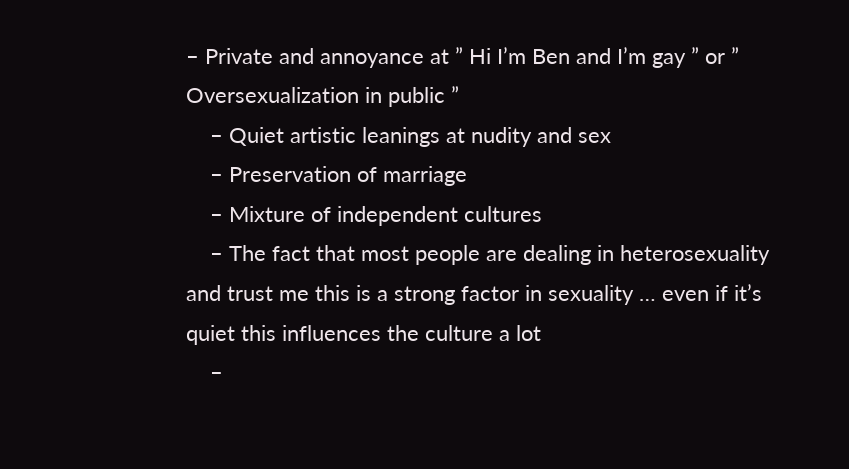– Private and annoyance at ” Hi I’m Ben and I’m gay ” or ” Oversexualization in public ”
    – Quiet artistic leanings at nudity and sex
    – Preservation of marriage
    – Mixture of independent cultures
    – The fact that most people are dealing in heterosexuality and trust me this is a strong factor in sexuality … even if it’s quiet this influences the culture a lot
    –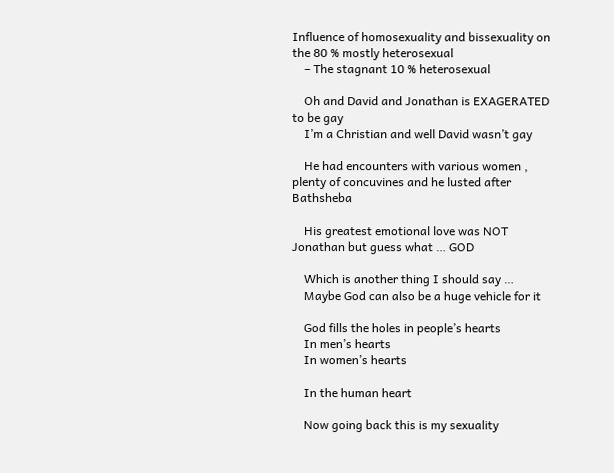Influence of homosexuality and bissexuality on the 80 % mostly heterosexual
    – The stagnant 10 % heterosexual

    Oh and David and Jonathan is EXAGERATED to be gay
    I’m a Christian and well David wasn’t gay

    He had encounters with various women , plenty of concuvines and he lusted after Bathsheba

    His greatest emotional love was NOT Jonathan but guess what … GOD

    Which is another thing I should say …
    Maybe God can also be a huge vehicle for it

    God fills the holes in people’s hearts
    In men’s hearts
    In women’s hearts

    In the human heart

    Now going back this is my sexuality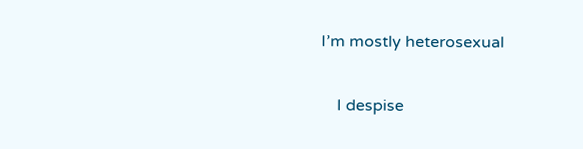I’m mostly heterosexual

    I despise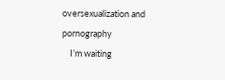oversexualization and pornography
    I’m waiting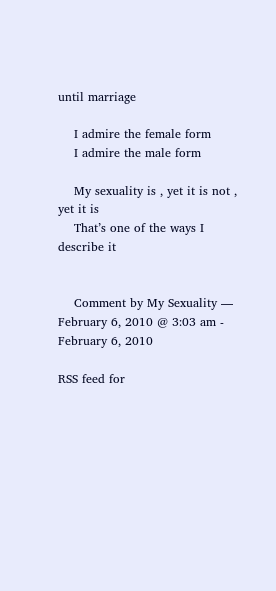until marriage

    I admire the female form
    I admire the male form

    My sexuality is , yet it is not , yet it is
    That’s one of the ways I describe it


    Comment by My Sexuality — February 6, 2010 @ 3:03 am - February 6, 2010

RSS feed for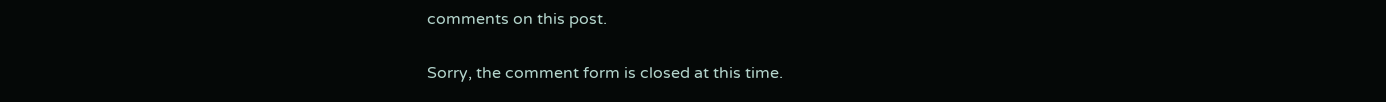comments on this post.

Sorry, the comment form is closed at this time.